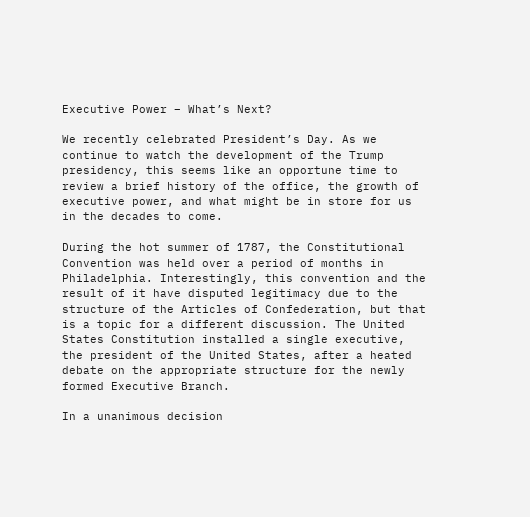Executive Power – What’s Next?

We recently celebrated President’s Day. As we continue to watch the development of the Trump presidency, this seems like an opportune time to review a brief history of the office, the growth of executive power, and what might be in store for us in the decades to come.

During the hot summer of 1787, the Constitutional Convention was held over a period of months in Philadelphia. Interestingly, this convention and the result of it have disputed legitimacy due to the structure of the Articles of Confederation, but that is a topic for a different discussion. The United States Constitution installed a single executive, the president of the United States, after a heated debate on the appropriate structure for the newly formed Executive Branch.

In a unanimous decision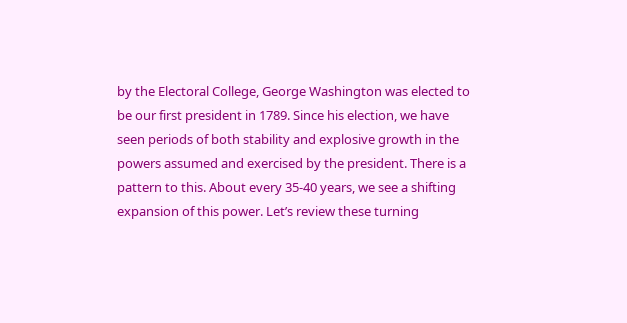by the Electoral College, George Washington was elected to be our first president in 1789. Since his election, we have seen periods of both stability and explosive growth in the powers assumed and exercised by the president. There is a pattern to this. About every 35-40 years, we see a shifting expansion of this power. Let’s review these turning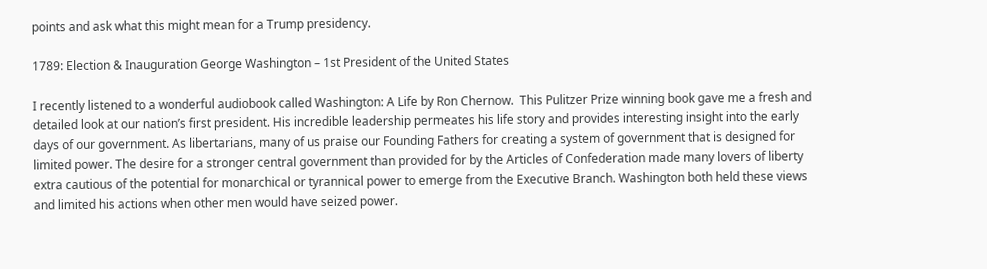points and ask what this might mean for a Trump presidency.

1789: Election & Inauguration George Washington – 1st President of the United States

I recently listened to a wonderful audiobook called Washington: A Life by Ron Chernow.  This Pulitzer Prize winning book gave me a fresh and detailed look at our nation’s first president. His incredible leadership permeates his life story and provides interesting insight into the early days of our government. As libertarians, many of us praise our Founding Fathers for creating a system of government that is designed for limited power. The desire for a stronger central government than provided for by the Articles of Confederation made many lovers of liberty extra cautious of the potential for monarchical or tyrannical power to emerge from the Executive Branch. Washington both held these views and limited his actions when other men would have seized power.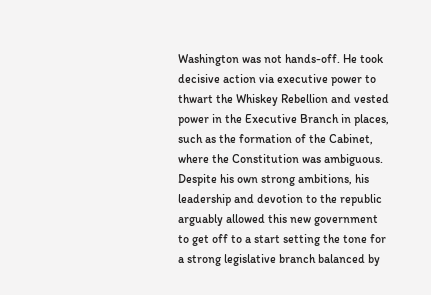Washington was not hands-off. He took decisive action via executive power to thwart the Whiskey Rebellion and vested power in the Executive Branch in places, such as the formation of the Cabinet, where the Constitution was ambiguous. Despite his own strong ambitions, his leadership and devotion to the republic arguably allowed this new government to get off to a start setting the tone for a strong legislative branch balanced by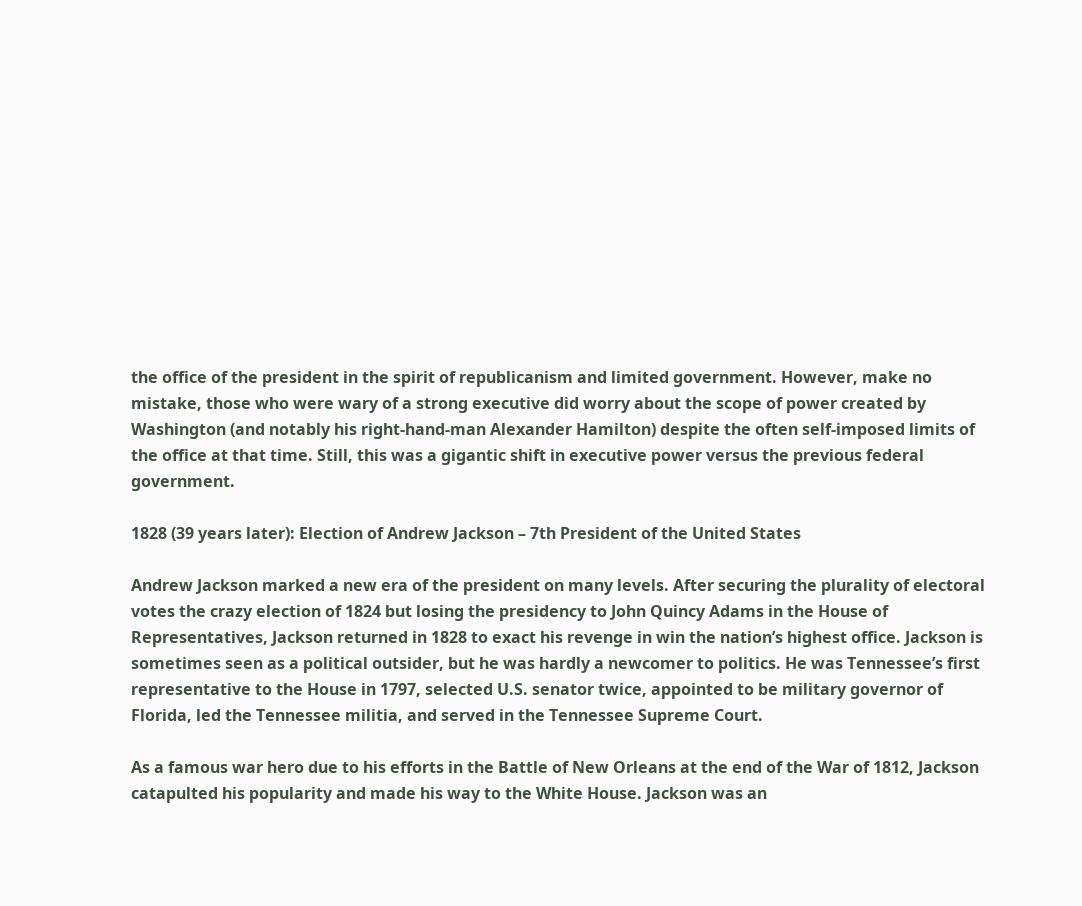the office of the president in the spirit of republicanism and limited government. However, make no mistake, those who were wary of a strong executive did worry about the scope of power created by Washington (and notably his right-hand-man Alexander Hamilton) despite the often self-imposed limits of the office at that time. Still, this was a gigantic shift in executive power versus the previous federal government.

1828 (39 years later): Election of Andrew Jackson – 7th President of the United States

Andrew Jackson marked a new era of the president on many levels. After securing the plurality of electoral votes the crazy election of 1824 but losing the presidency to John Quincy Adams in the House of Representatives, Jackson returned in 1828 to exact his revenge in win the nation’s highest office. Jackson is sometimes seen as a political outsider, but he was hardly a newcomer to politics. He was Tennessee’s first representative to the House in 1797, selected U.S. senator twice, appointed to be military governor of Florida, led the Tennessee militia, and served in the Tennessee Supreme Court.

As a famous war hero due to his efforts in the Battle of New Orleans at the end of the War of 1812, Jackson catapulted his popularity and made his way to the White House. Jackson was an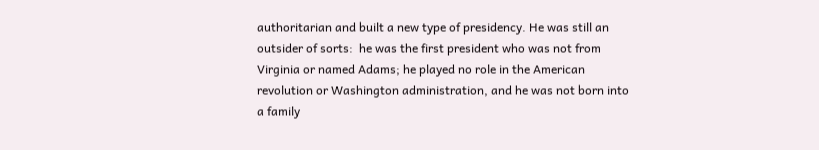authoritarian and built a new type of presidency. He was still an outsider of sorts:  he was the first president who was not from Virginia or named Adams; he played no role in the American revolution or Washington administration, and he was not born into a family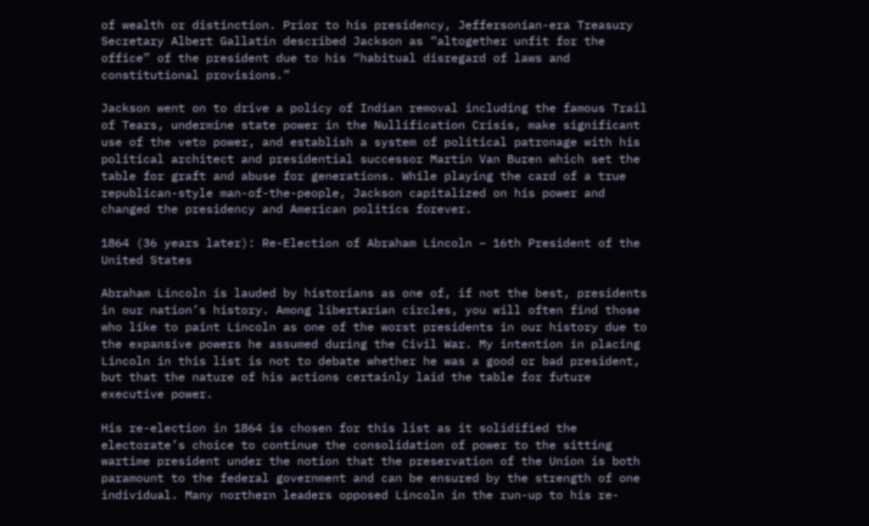of wealth or distinction. Prior to his presidency, Jeffersonian-era Treasury Secretary Albert Gallatin described Jackson as “altogether unfit for the office” of the president due to his “habitual disregard of laws and constitutional provisions.”

Jackson went on to drive a policy of Indian removal including the famous Trail of Tears, undermine state power in the Nullification Crisis, make significant use of the veto power, and establish a system of political patronage with his political architect and presidential successor Martin Van Buren which set the table for graft and abuse for generations. While playing the card of a true republican-style man-of-the-people, Jackson capitalized on his power and changed the presidency and American politics forever.

1864 (36 years later): Re-Election of Abraham Lincoln – 16th President of the United States

Abraham Lincoln is lauded by historians as one of, if not the best, presidents in our nation’s history. Among libertarian circles, you will often find those who like to paint Lincoln as one of the worst presidents in our history due to the expansive powers he assumed during the Civil War. My intention in placing Lincoln in this list is not to debate whether he was a good or bad president, but that the nature of his actions certainly laid the table for future executive power.

His re-election in 1864 is chosen for this list as it solidified the electorate’s choice to continue the consolidation of power to the sitting wartime president under the notion that the preservation of the Union is both paramount to the federal government and can be ensured by the strength of one individual. Many northern leaders opposed Lincoln in the run-up to his re-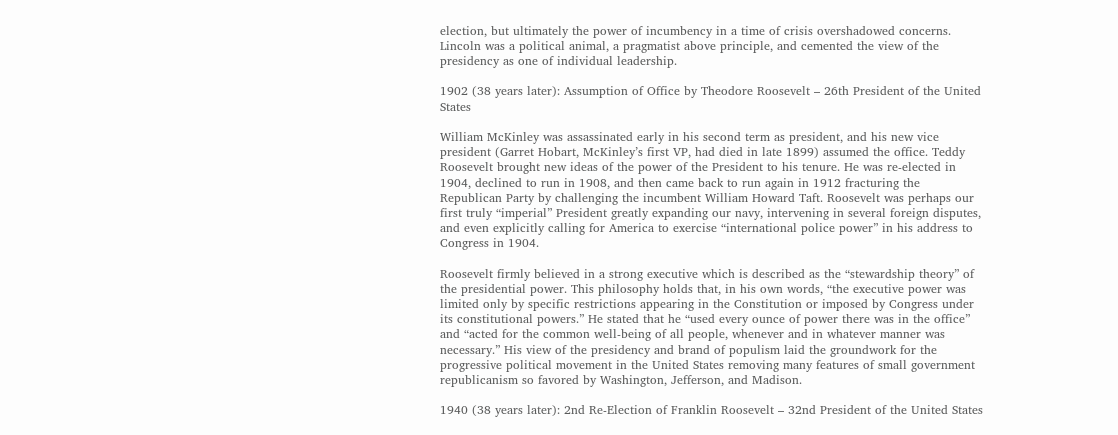election, but ultimately the power of incumbency in a time of crisis overshadowed concerns. Lincoln was a political animal, a pragmatist above principle, and cemented the view of the presidency as one of individual leadership.

1902 (38 years later): Assumption of Office by Theodore Roosevelt – 26th President of the United States

William McKinley was assassinated early in his second term as president, and his new vice president (Garret Hobart, McKinley’s first VP, had died in late 1899) assumed the office. Teddy Roosevelt brought new ideas of the power of the President to his tenure. He was re-elected in 1904, declined to run in 1908, and then came back to run again in 1912 fracturing the Republican Party by challenging the incumbent William Howard Taft. Roosevelt was perhaps our first truly “imperial” President greatly expanding our navy, intervening in several foreign disputes, and even explicitly calling for America to exercise “international police power” in his address to Congress in 1904.

Roosevelt firmly believed in a strong executive which is described as the “stewardship theory” of the presidential power. This philosophy holds that, in his own words, “the executive power was limited only by specific restrictions appearing in the Constitution or imposed by Congress under its constitutional powers.” He stated that he “used every ounce of power there was in the office” and “acted for the common well-being of all people, whenever and in whatever manner was necessary.” His view of the presidency and brand of populism laid the groundwork for the progressive political movement in the United States removing many features of small government republicanism so favored by Washington, Jefferson, and Madison.

1940 (38 years later): 2nd Re-Election of Franklin Roosevelt – 32nd President of the United States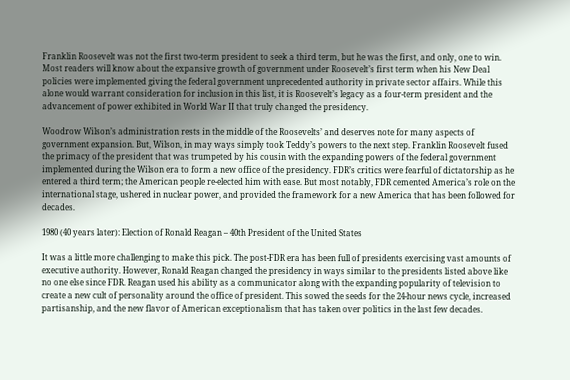Franklin Roosevelt was not the first two-term president to seek a third term, but he was the first, and only, one to win. Most readers will know about the expansive growth of government under Roosevelt’s first term when his New Deal policies were implemented giving the federal government unprecedented authority in private sector affairs. While this alone would warrant consideration for inclusion in this list, it is Roosevelt’s legacy as a four-term president and the advancement of power exhibited in World War II that truly changed the presidency.

Woodrow Wilson’s administration rests in the middle of the Roosevelts’ and deserves note for many aspects of government expansion. But, Wilson, in may ways simply took Teddy’s powers to the next step. Franklin Roosevelt fused the primacy of the president that was trumpeted by his cousin with the expanding powers of the federal government implemented during the Wilson era to form a new office of the presidency. FDR’s critics were fearful of dictatorship as he entered a third term; the American people re-elected him with ease. But most notably, FDR cemented America’s role on the international stage, ushered in nuclear power, and provided the framework for a new America that has been followed for decades.

1980 (40 years later): Election of Ronald Reagan – 40th President of the United States

It was a little more challenging to make this pick. The post-FDR era has been full of presidents exercising vast amounts of executive authority. However, Ronald Reagan changed the presidency in ways similar to the presidents listed above like no one else since FDR. Reagan used his ability as a communicator along with the expanding popularity of television to create a new cult of personality around the office of president. This sowed the seeds for the 24-hour news cycle, increased partisanship, and the new flavor of American exceptionalism that has taken over politics in the last few decades.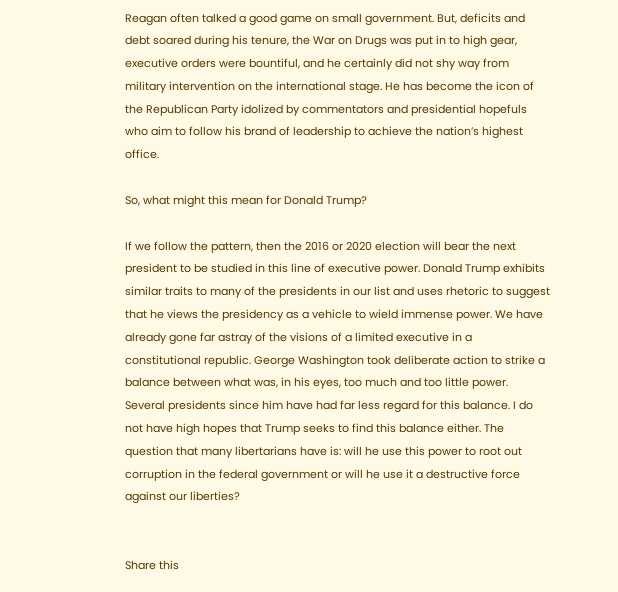Reagan often talked a good game on small government. But, deficits and debt soared during his tenure, the War on Drugs was put in to high gear, executive orders were bountiful, and he certainly did not shy way from military intervention on the international stage. He has become the icon of the Republican Party idolized by commentators and presidential hopefuls who aim to follow his brand of leadership to achieve the nation’s highest office.

So, what might this mean for Donald Trump?

If we follow the pattern, then the 2016 or 2020 election will bear the next president to be studied in this line of executive power. Donald Trump exhibits similar traits to many of the presidents in our list and uses rhetoric to suggest that he views the presidency as a vehicle to wield immense power. We have already gone far astray of the visions of a limited executive in a constitutional republic. George Washington took deliberate action to strike a balance between what was, in his eyes, too much and too little power. Several presidents since him have had far less regard for this balance. I do not have high hopes that Trump seeks to find this balance either. The question that many libertarians have is: will he use this power to root out corruption in the federal government or will he use it a destructive force against our liberties?


Share this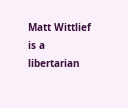Matt Wittlief is a libertarian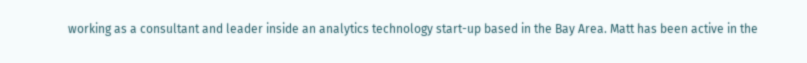working as a consultant and leader inside an analytics technology start-up based in the Bay Area. Matt has been active in the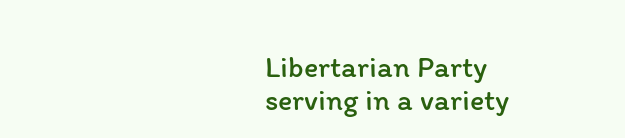Libertarian Party serving in a variety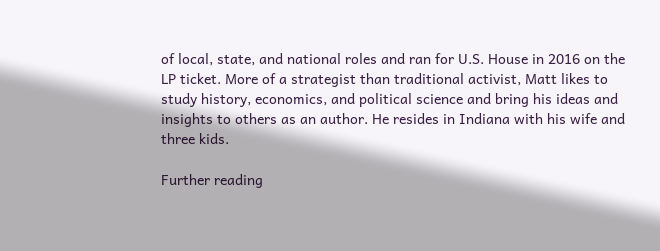of local, state, and national roles and ran for U.S. House in 2016 on the LP ticket. More of a strategist than traditional activist, Matt likes to study history, economics, and political science and bring his ideas and insights to others as an author. He resides in Indiana with his wife and three kids.

Further reading